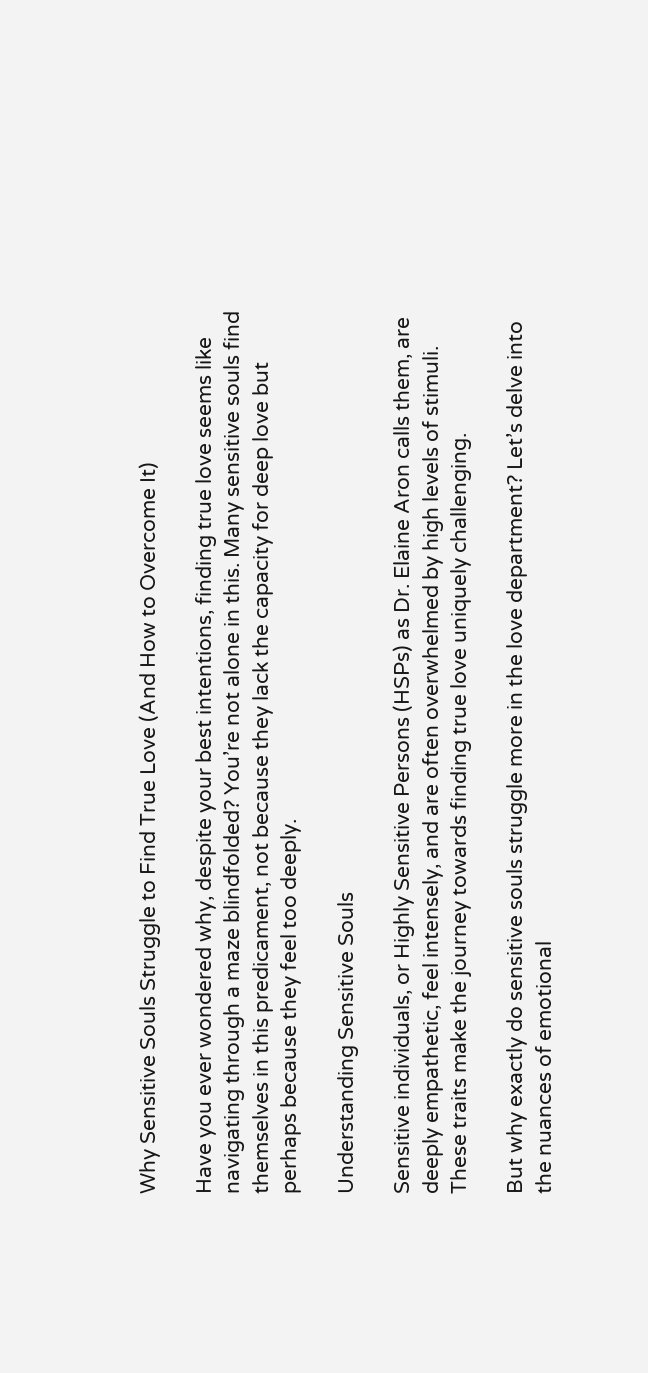Why Sensitive Souls Struggle to Find True Love (And How to Overcome It)

Have you ever wondered why, despite your best intentions, finding true love seems like navigating through a maze blindfolded? You’re not alone in this. Many sensitive souls find themselves in this predicament, not because they lack the capacity for deep love but perhaps because they feel too deeply.

Understanding Sensitive Souls

Sensitive individuals, or Highly Sensitive Persons (HSPs) as Dr. Elaine Aron calls them, are deeply empathetic, feel intensely, and are often overwhelmed by high levels of stimuli. These traits make the journey towards finding true love uniquely challenging.

But why exactly do sensitive souls struggle more in the love department? Let’s delve into the nuances of emotional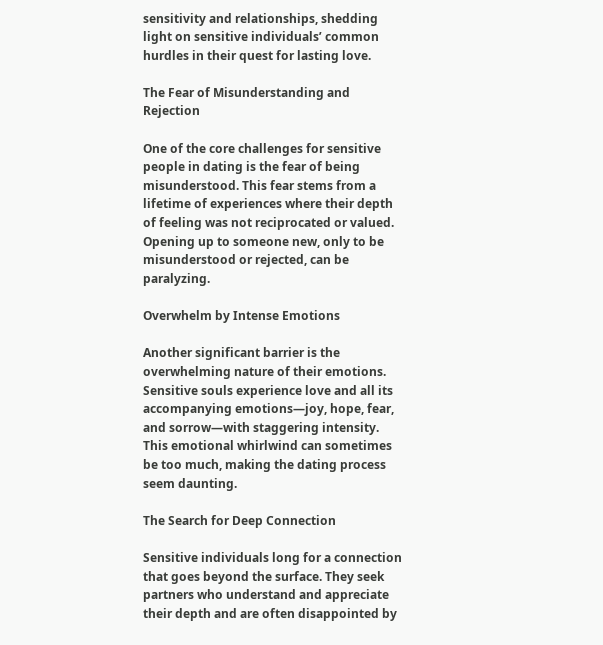sensitivity and relationships, shedding light on sensitive individuals’ common hurdles in their quest for lasting love.

The Fear of Misunderstanding and Rejection

One of the core challenges for sensitive people in dating is the fear of being misunderstood. This fear stems from a lifetime of experiences where their depth of feeling was not reciprocated or valued. Opening up to someone new, only to be misunderstood or rejected, can be paralyzing.

Overwhelm by Intense Emotions

Another significant barrier is the overwhelming nature of their emotions. Sensitive souls experience love and all its accompanying emotions—joy, hope, fear, and sorrow—with staggering intensity. This emotional whirlwind can sometimes be too much, making the dating process seem daunting.

The Search for Deep Connection

Sensitive individuals long for a connection that goes beyond the surface. They seek partners who understand and appreciate their depth and are often disappointed by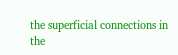the superficial connections in the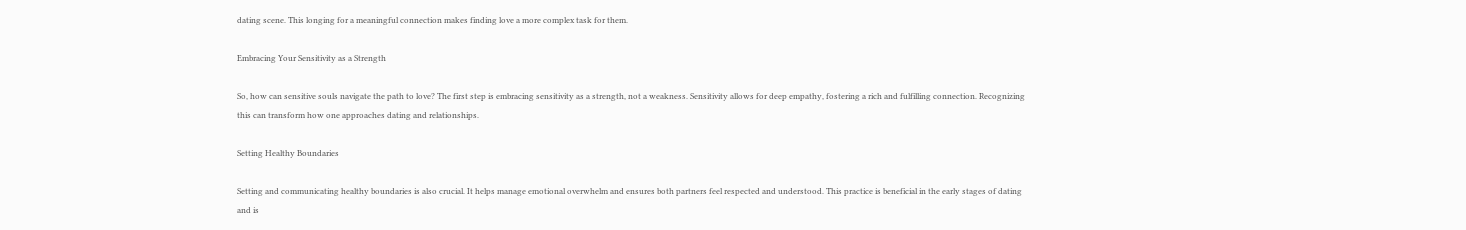dating scene. This longing for a meaningful connection makes finding love a more complex task for them.

Embracing Your Sensitivity as a Strength

So, how can sensitive souls navigate the path to love? The first step is embracing sensitivity as a strength, not a weakness. Sensitivity allows for deep empathy, fostering a rich and fulfilling connection. Recognizing this can transform how one approaches dating and relationships.

Setting Healthy Boundaries

Setting and communicating healthy boundaries is also crucial. It helps manage emotional overwhelm and ensures both partners feel respected and understood. This practice is beneficial in the early stages of dating and is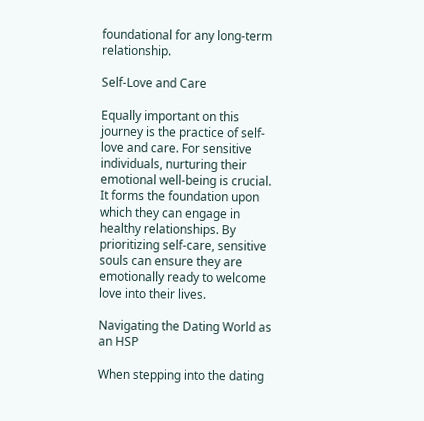foundational for any long-term relationship.

Self-Love and Care

Equally important on this journey is the practice of self-love and care. For sensitive individuals, nurturing their emotional well-being is crucial. It forms the foundation upon which they can engage in healthy relationships. By prioritizing self-care, sensitive souls can ensure they are emotionally ready to welcome love into their lives.

Navigating the Dating World as an HSP

When stepping into the dating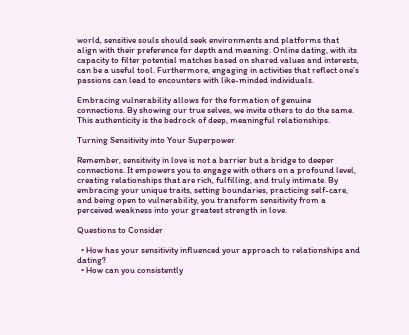world, sensitive souls should seek environments and platforms that align with their preference for depth and meaning. Online dating, with its capacity to filter potential matches based on shared values and interests, can be a useful tool. Furthermore, engaging in activities that reflect one’s passions can lead to encounters with like-minded individuals.

Embracing vulnerability allows for the formation of genuine connections. By showing our true selves, we invite others to do the same. This authenticity is the bedrock of deep, meaningful relationships.

Turning Sensitivity into Your Superpower

Remember, sensitivity in love is not a barrier but a bridge to deeper connections. It empowers you to engage with others on a profound level, creating relationships that are rich, fulfilling, and truly intimate. By embracing your unique traits, setting boundaries, practicing self-care, and being open to vulnerability, you transform sensitivity from a perceived weakness into your greatest strength in love.

Questions to Consider

  • How has your sensitivity influenced your approach to relationships and dating?
  • How can you consistently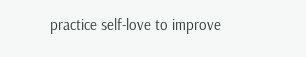practice self-love to improve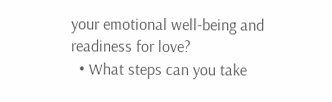your emotional well-being and readiness for love?
  • What steps can you take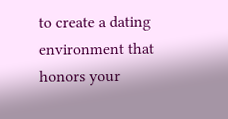to create a dating environment that honors your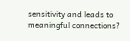sensitivity and leads to meaningful connections?